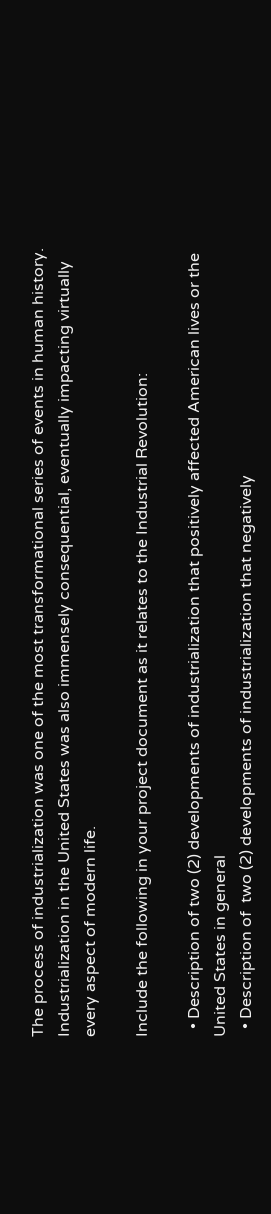The process of industrialization was one of the most transformational series of events in human history. Industrialization in the United States was also immensely consequential, eventually impacting virtually every aspect of modern life.

Include the following in your project document as it relates to the Industrial Revolution:

  • Description of two (2) developments of industrialization that positively affected American lives or the United States in general
  • Description of  two (2) developments of industrialization that negatively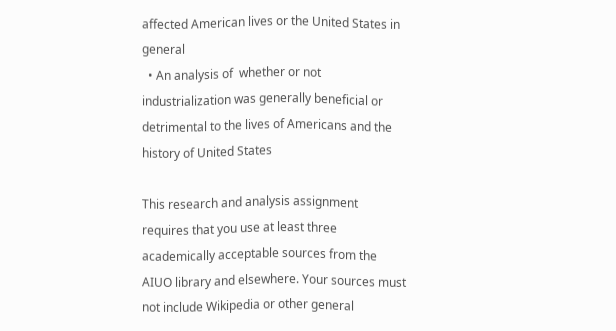affected American lives or the United States in general
  • An analysis of  whether or not industrialization was generally beneficial or detrimental to the lives of Americans and the history of United States

This research and analysis assignment requires that you use at least three academically acceptable sources from the AIUO library and elsewhere. Your sources must not include Wikipedia or other general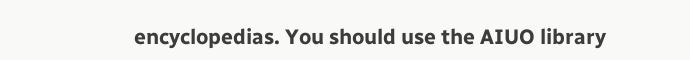encyclopedias. You should use the AIUO library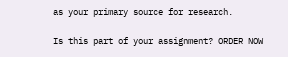as your primary source for research.

Is this part of your assignment? ORDER NOW